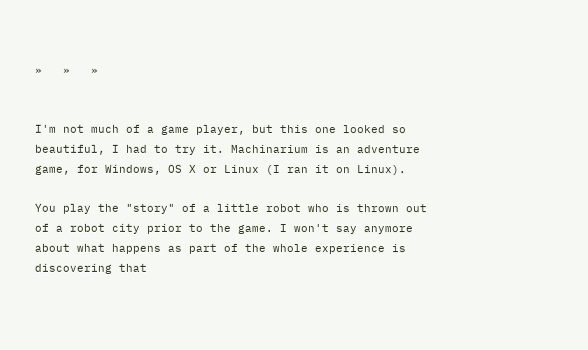»   »   »


I'm not much of a game player, but this one looked so beautiful, I had to try it. Machinarium is an adventure game, for Windows, OS X or Linux (I ran it on Linux).

You play the "story" of a little robot who is thrown out of a robot city prior to the game. I won't say anymore about what happens as part of the whole experience is discovering that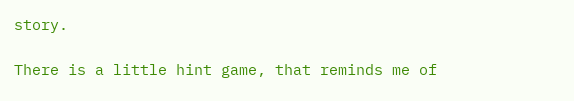story.

There is a little hint game, that reminds me of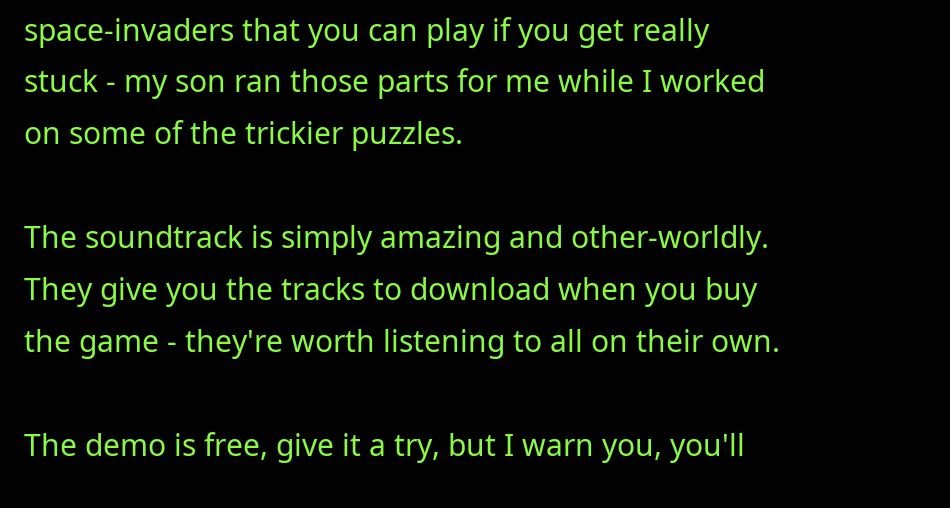space-invaders that you can play if you get really stuck - my son ran those parts for me while I worked on some of the trickier puzzles.

The soundtrack is simply amazing and other-worldly. They give you the tracks to download when you buy the game - they're worth listening to all on their own.

The demo is free, give it a try, but I warn you, you'll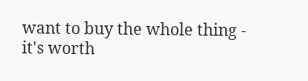want to buy the whole thing - it's worth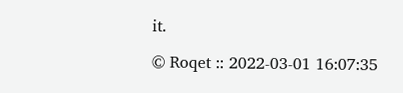it.

© Roqet :: 2022-03-01 16:07:35